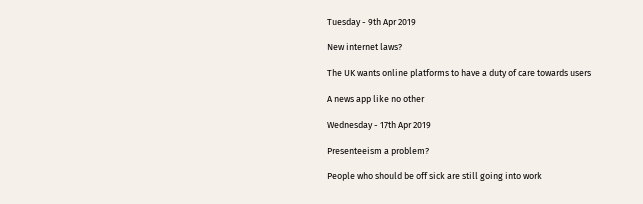Tuesday - 9th Apr 2019

New internet laws?

The UK wants online platforms to have a duty of care towards users

A news app like no other

Wednesday - 17th Apr 2019

Presenteeism a problem?

People who should be off sick are still going into work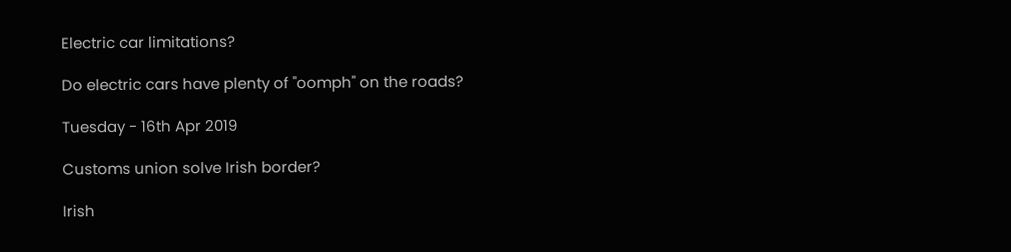Electric car limitations?

Do electric cars have plenty of "oomph" on the roads?

Tuesday - 16th Apr 2019

Customs union solve Irish border?

Irish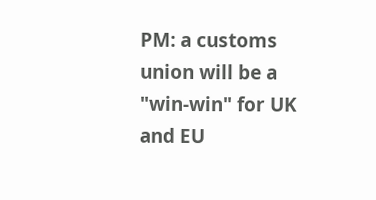PM: a customs union will be a "win-win" for UK and EU